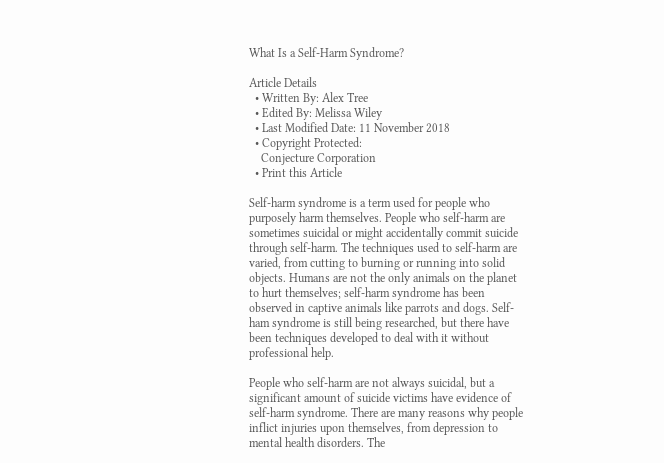What Is a Self-Harm Syndrome?

Article Details
  • Written By: Alex Tree
  • Edited By: Melissa Wiley
  • Last Modified Date: 11 November 2018
  • Copyright Protected:
    Conjecture Corporation
  • Print this Article

Self-harm syndrome is a term used for people who purposely harm themselves. People who self-harm are sometimes suicidal or might accidentally commit suicide through self-harm. The techniques used to self-harm are varied, from cutting to burning or running into solid objects. Humans are not the only animals on the planet to hurt themselves; self-harm syndrome has been observed in captive animals like parrots and dogs. Self-ham syndrome is still being researched, but there have been techniques developed to deal with it without professional help.

People who self-harm are not always suicidal, but a significant amount of suicide victims have evidence of self-harm syndrome. There are many reasons why people inflict injuries upon themselves, from depression to mental health disorders. The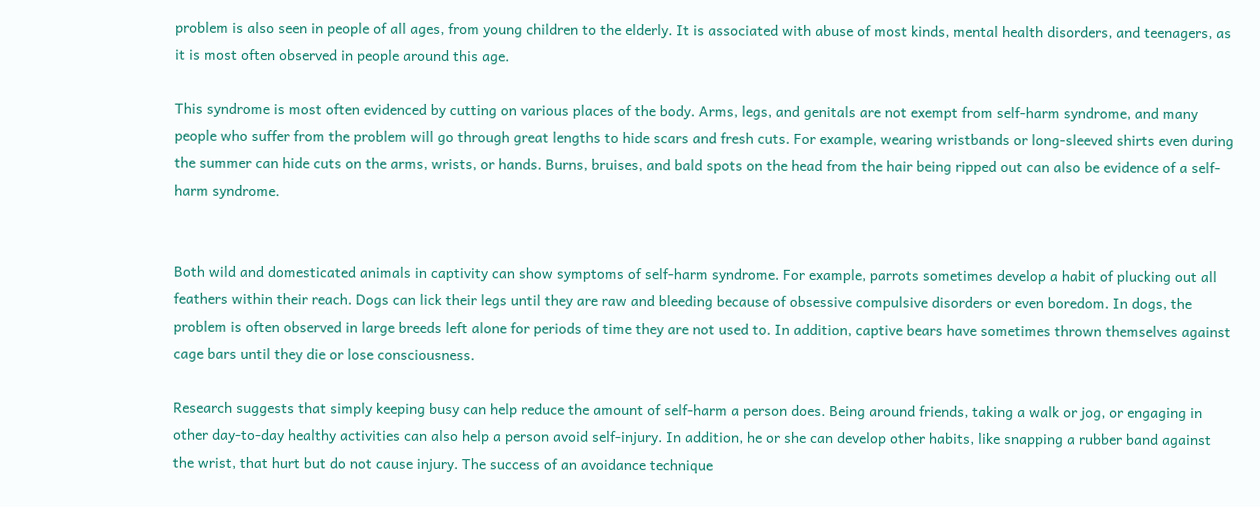problem is also seen in people of all ages, from young children to the elderly. It is associated with abuse of most kinds, mental health disorders, and teenagers, as it is most often observed in people around this age.

This syndrome is most often evidenced by cutting on various places of the body. Arms, legs, and genitals are not exempt from self-harm syndrome, and many people who suffer from the problem will go through great lengths to hide scars and fresh cuts. For example, wearing wristbands or long-sleeved shirts even during the summer can hide cuts on the arms, wrists, or hands. Burns, bruises, and bald spots on the head from the hair being ripped out can also be evidence of a self-harm syndrome.


Both wild and domesticated animals in captivity can show symptoms of self-harm syndrome. For example, parrots sometimes develop a habit of plucking out all feathers within their reach. Dogs can lick their legs until they are raw and bleeding because of obsessive compulsive disorders or even boredom. In dogs, the problem is often observed in large breeds left alone for periods of time they are not used to. In addition, captive bears have sometimes thrown themselves against cage bars until they die or lose consciousness.

Research suggests that simply keeping busy can help reduce the amount of self-harm a person does. Being around friends, taking a walk or jog, or engaging in other day-to-day healthy activities can also help a person avoid self-injury. In addition, he or she can develop other habits, like snapping a rubber band against the wrist, that hurt but do not cause injury. The success of an avoidance technique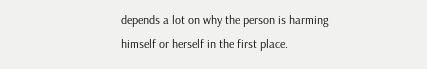depends a lot on why the person is harming himself or herself in the first place.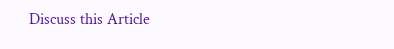Discuss this Article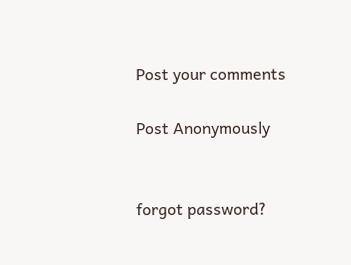Post your comments

Post Anonymously


forgot password?